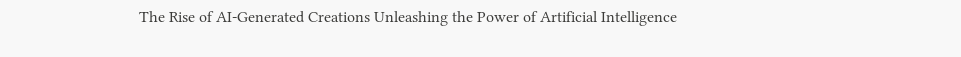The Rise of AI-Generated Creations Unleashing the Power of Artificial Intelligence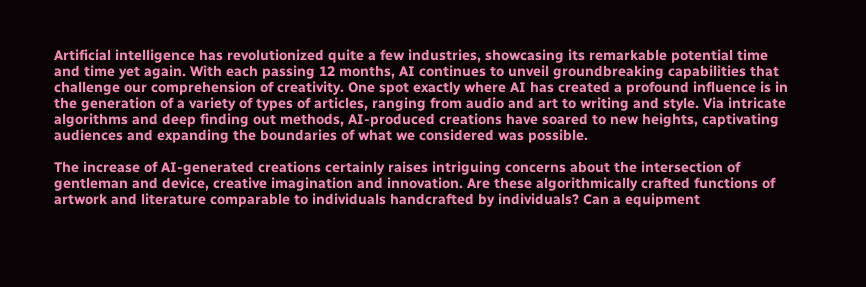Artificial intelligence has revolutionized quite a few industries, showcasing its remarkable potential time and time yet again. With each passing 12 months, AI continues to unveil groundbreaking capabilities that challenge our comprehension of creativity. One spot exactly where AI has created a profound influence is in the generation of a variety of types of articles, ranging from audio and art to writing and style. Via intricate algorithms and deep finding out methods, AI-produced creations have soared to new heights, captivating audiences and expanding the boundaries of what we considered was possible.

The increase of AI-generated creations certainly raises intriguing concerns about the intersection of gentleman and device, creative imagination and innovation. Are these algorithmically crafted functions of artwork and literature comparable to individuals handcrafted by individuals? Can a equipment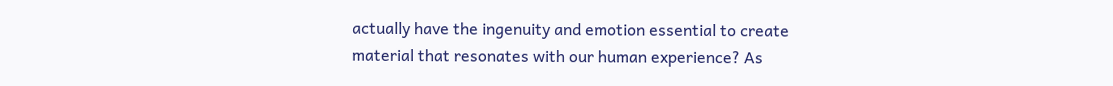actually have the ingenuity and emotion essential to create material that resonates with our human experience? As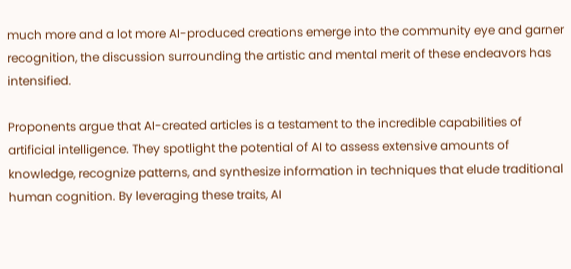much more and a lot more AI-produced creations emerge into the community eye and garner recognition, the discussion surrounding the artistic and mental merit of these endeavors has intensified.

Proponents argue that AI-created articles is a testament to the incredible capabilities of artificial intelligence. They spotlight the potential of AI to assess extensive amounts of knowledge, recognize patterns, and synthesize information in techniques that elude traditional human cognition. By leveraging these traits, AI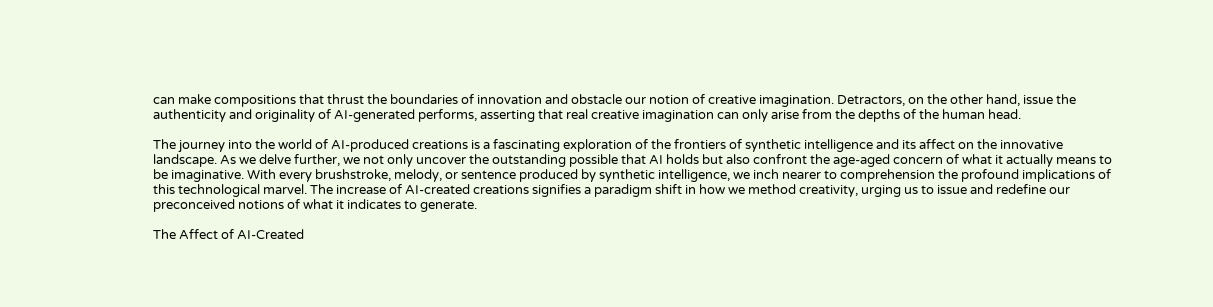can make compositions that thrust the boundaries of innovation and obstacle our notion of creative imagination. Detractors, on the other hand, issue the authenticity and originality of AI-generated performs, asserting that real creative imagination can only arise from the depths of the human head.

The journey into the world of AI-produced creations is a fascinating exploration of the frontiers of synthetic intelligence and its affect on the innovative landscape. As we delve further, we not only uncover the outstanding possible that AI holds but also confront the age-aged concern of what it actually means to be imaginative. With every brushstroke, melody, or sentence produced by synthetic intelligence, we inch nearer to comprehension the profound implications of this technological marvel. The increase of AI-created creations signifies a paradigm shift in how we method creativity, urging us to issue and redefine our preconceived notions of what it indicates to generate.

The Affect of AI-Created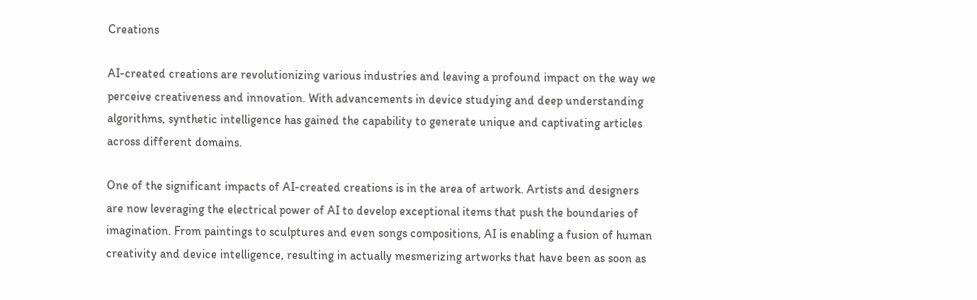Creations

AI-created creations are revolutionizing various industries and leaving a profound impact on the way we perceive creativeness and innovation. With advancements in device studying and deep understanding algorithms, synthetic intelligence has gained the capability to generate unique and captivating articles across different domains.

One of the significant impacts of AI-created creations is in the area of artwork. Artists and designers are now leveraging the electrical power of AI to develop exceptional items that push the boundaries of imagination. From paintings to sculptures and even songs compositions, AI is enabling a fusion of human creativity and device intelligence, resulting in actually mesmerizing artworks that have been as soon as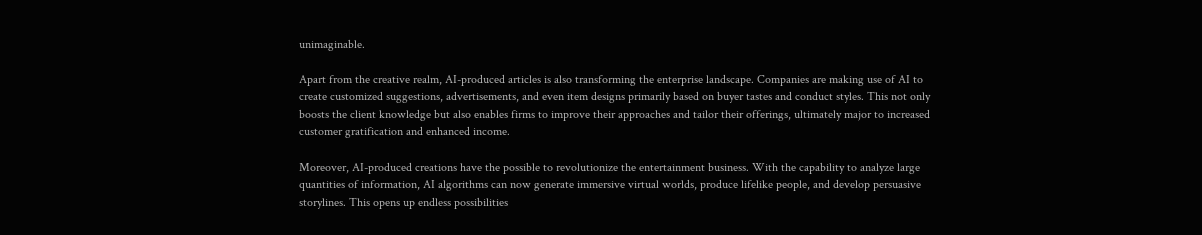unimaginable.

Apart from the creative realm, AI-produced articles is also transforming the enterprise landscape. Companies are making use of AI to create customized suggestions, advertisements, and even item designs primarily based on buyer tastes and conduct styles. This not only boosts the client knowledge but also enables firms to improve their approaches and tailor their offerings, ultimately major to increased customer gratification and enhanced income.

Moreover, AI-produced creations have the possible to revolutionize the entertainment business. With the capability to analyze large quantities of information, AI algorithms can now generate immersive virtual worlds, produce lifelike people, and develop persuasive storylines. This opens up endless possibilities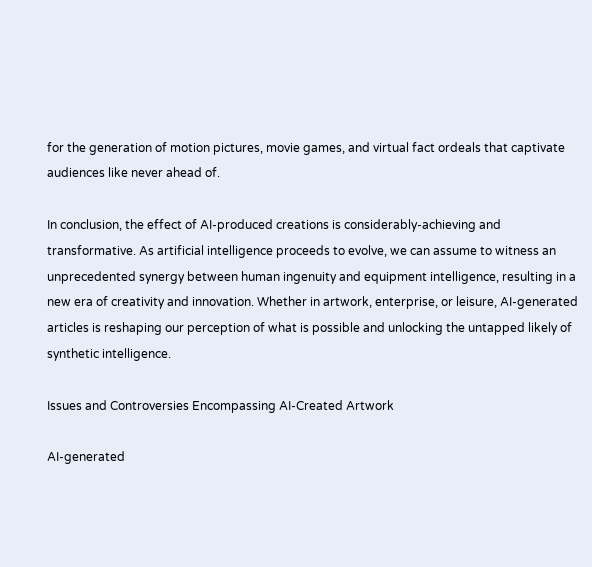for the generation of motion pictures, movie games, and virtual fact ordeals that captivate audiences like never ahead of.

In conclusion, the effect of AI-produced creations is considerably-achieving and transformative. As artificial intelligence proceeds to evolve, we can assume to witness an unprecedented synergy between human ingenuity and equipment intelligence, resulting in a new era of creativity and innovation. Whether in artwork, enterprise, or leisure, AI-generated articles is reshaping our perception of what is possible and unlocking the untapped likely of synthetic intelligence.

Issues and Controversies Encompassing AI-Created Artwork

AI-generated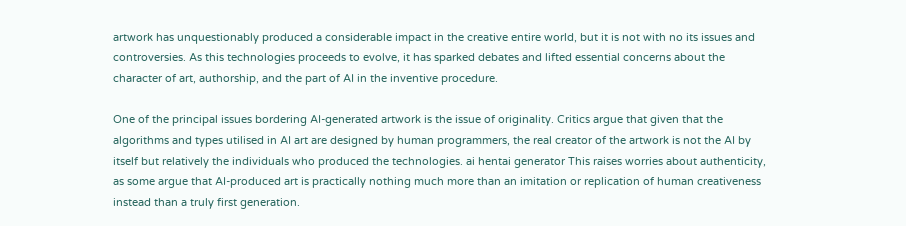artwork has unquestionably produced a considerable impact in the creative entire world, but it is not with no its issues and controversies. As this technologies proceeds to evolve, it has sparked debates and lifted essential concerns about the character of art, authorship, and the part of AI in the inventive procedure.

One of the principal issues bordering AI-generated artwork is the issue of originality. Critics argue that given that the algorithms and types utilised in AI art are designed by human programmers, the real creator of the artwork is not the AI by itself but relatively the individuals who produced the technologies. ai hentai generator This raises worries about authenticity, as some argue that AI-produced art is practically nothing much more than an imitation or replication of human creativeness instead than a truly first generation.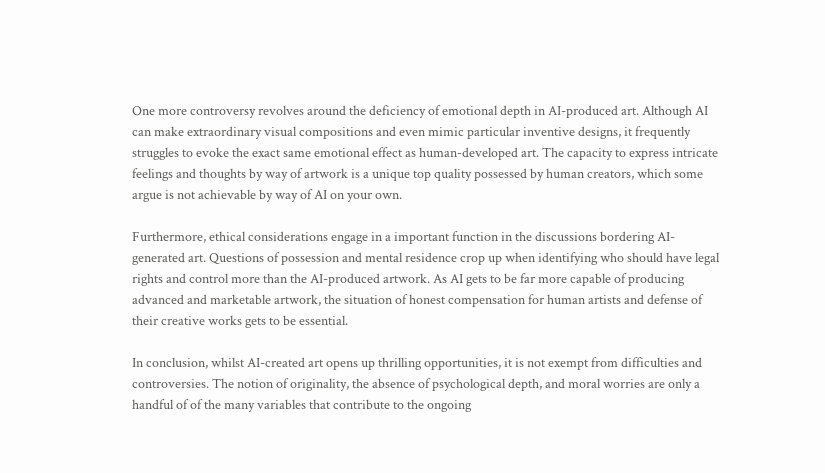One more controversy revolves around the deficiency of emotional depth in AI-produced art. Although AI can make extraordinary visual compositions and even mimic particular inventive designs, it frequently struggles to evoke the exact same emotional effect as human-developed art. The capacity to express intricate feelings and thoughts by way of artwork is a unique top quality possessed by human creators, which some argue is not achievable by way of AI on your own.

Furthermore, ethical considerations engage in a important function in the discussions bordering AI-generated art. Questions of possession and mental residence crop up when identifying who should have legal rights and control more than the AI-produced artwork. As AI gets to be far more capable of producing advanced and marketable artwork, the situation of honest compensation for human artists and defense of their creative works gets to be essential.

In conclusion, whilst AI-created art opens up thrilling opportunities, it is not exempt from difficulties and controversies. The notion of originality, the absence of psychological depth, and moral worries are only a handful of of the many variables that contribute to the ongoing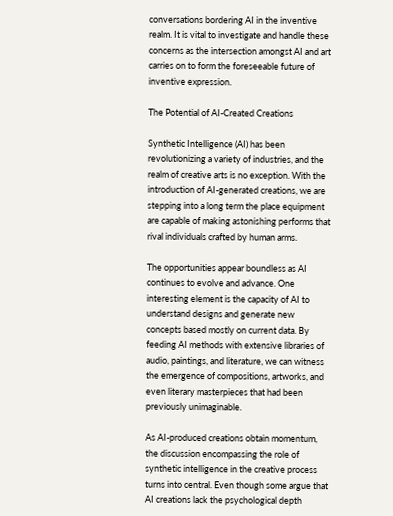conversations bordering AI in the inventive realm. It is vital to investigate and handle these concerns as the intersection amongst AI and art carries on to form the foreseeable future of inventive expression.

The Potential of AI-Created Creations

Synthetic Intelligence (AI) has been revolutionizing a variety of industries, and the realm of creative arts is no exception. With the introduction of AI-generated creations, we are stepping into a long term the place equipment are capable of making astonishing performs that rival individuals crafted by human arms.

The opportunities appear boundless as AI continues to evolve and advance. One interesting element is the capacity of AI to understand designs and generate new concepts based mostly on current data. By feeding AI methods with extensive libraries of audio, paintings, and literature, we can witness the emergence of compositions, artworks, and even literary masterpieces that had been previously unimaginable.

As AI-produced creations obtain momentum, the discussion encompassing the role of synthetic intelligence in the creative process turns into central. Even though some argue that AI creations lack the psychological depth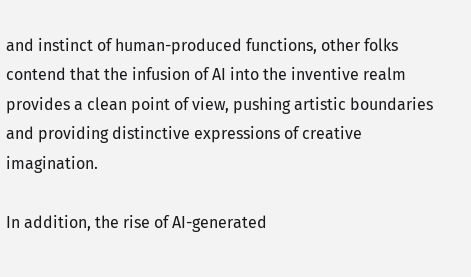and instinct of human-produced functions, other folks contend that the infusion of AI into the inventive realm provides a clean point of view, pushing artistic boundaries and providing distinctive expressions of creative imagination.

In addition, the rise of AI-generated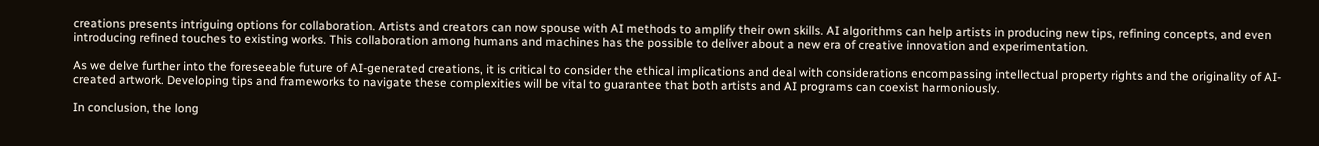creations presents intriguing options for collaboration. Artists and creators can now spouse with AI methods to amplify their own skills. AI algorithms can help artists in producing new tips, refining concepts, and even introducing refined touches to existing works. This collaboration among humans and machines has the possible to deliver about a new era of creative innovation and experimentation.

As we delve further into the foreseeable future of AI-generated creations, it is critical to consider the ethical implications and deal with considerations encompassing intellectual property rights and the originality of AI-created artwork. Developing tips and frameworks to navigate these complexities will be vital to guarantee that both artists and AI programs can coexist harmoniously.

In conclusion, the long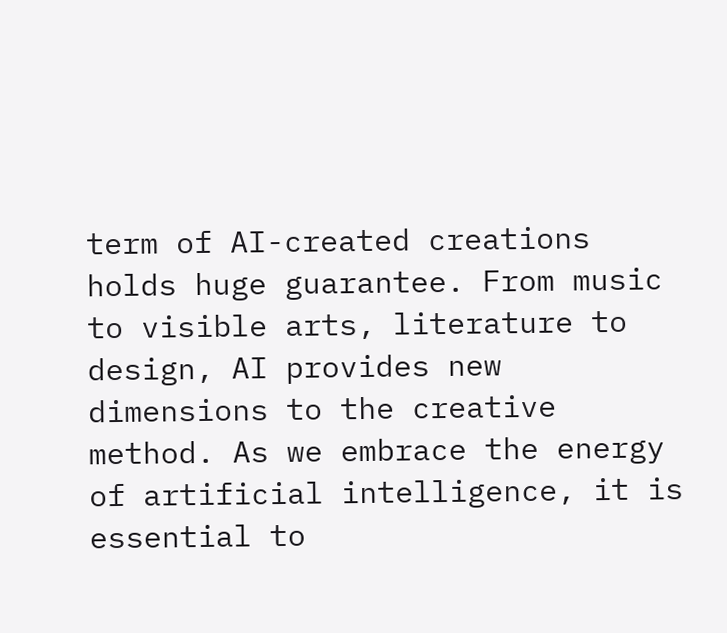term of AI-created creations holds huge guarantee. From music to visible arts, literature to design, AI provides new dimensions to the creative method. As we embrace the energy of artificial intelligence, it is essential to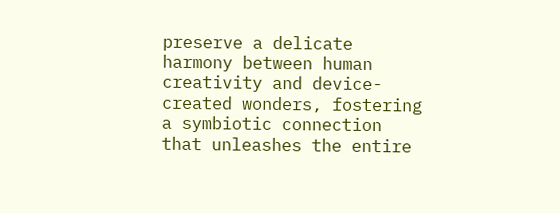preserve a delicate harmony between human creativity and device-created wonders, fostering a symbiotic connection that unleashes the entire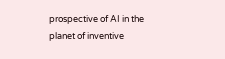prospective of AI in the planet of inventive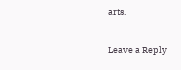arts.

Leave a Reply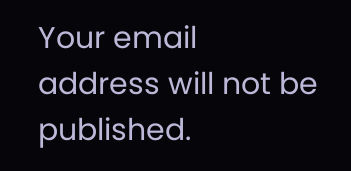Your email address will not be published.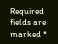Required fields are marked *